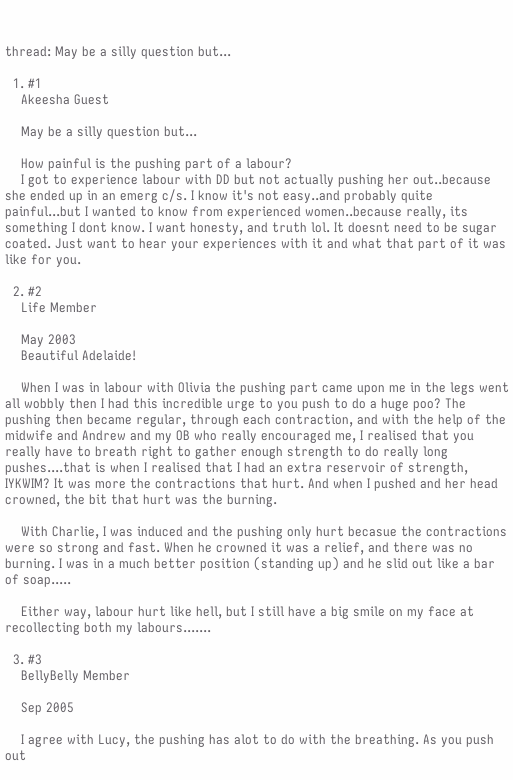thread: May be a silly question but...

  1. #1
    Akeesha Guest

    May be a silly question but...

    How painful is the pushing part of a labour?
    I got to experience labour with DD but not actually pushing her out..because she ended up in an emerg c/s. I know it's not easy..and probably quite painful...but I wanted to know from experienced women..because really, its something I dont know. I want honesty, and truth lol. It doesnt need to be sugar coated. Just want to hear your experiences with it and what that part of it was like for you.

  2. #2
    Life Member

    May 2003
    Beautiful Adelaide!

    When I was in labour with Olivia the pushing part came upon me in the legs went all wobbly then I had this incredible urge to you push to do a huge poo? The pushing then became regular, through each contraction, and with the help of the midwife and Andrew and my OB who really encouraged me, I realised that you really have to breath right to gather enough strength to do really long pushes....that is when I realised that I had an extra reservoir of strength, IYKWIM? It was more the contractions that hurt. And when I pushed and her head crowned, the bit that hurt was the burning.

    With Charlie, I was induced and the pushing only hurt becasue the contractions were so strong and fast. When he crowned it was a relief, and there was no burning. I was in a much better position (standing up) and he slid out like a bar of soap.....

    Either way, labour hurt like hell, but I still have a big smile on my face at recollecting both my labours.......

  3. #3
    BellyBelly Member

    Sep 2005

    I agree with Lucy, the pushing has alot to do with the breathing. As you push out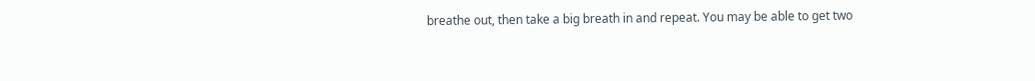breathe out, then take a big breath in and repeat. You may be able to get two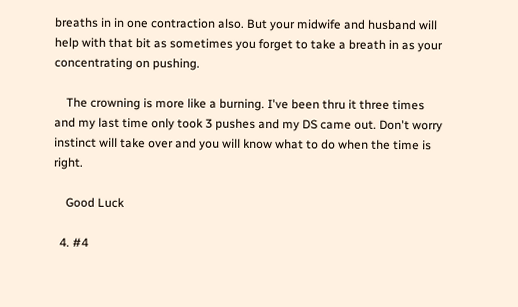breaths in in one contraction also. But your midwife and husband will help with that bit as sometimes you forget to take a breath in as your concentrating on pushing.

    The crowning is more like a burning. I've been thru it three times and my last time only took 3 pushes and my DS came out. Don't worry instinct will take over and you will know what to do when the time is right.

    Good Luck

  4. #4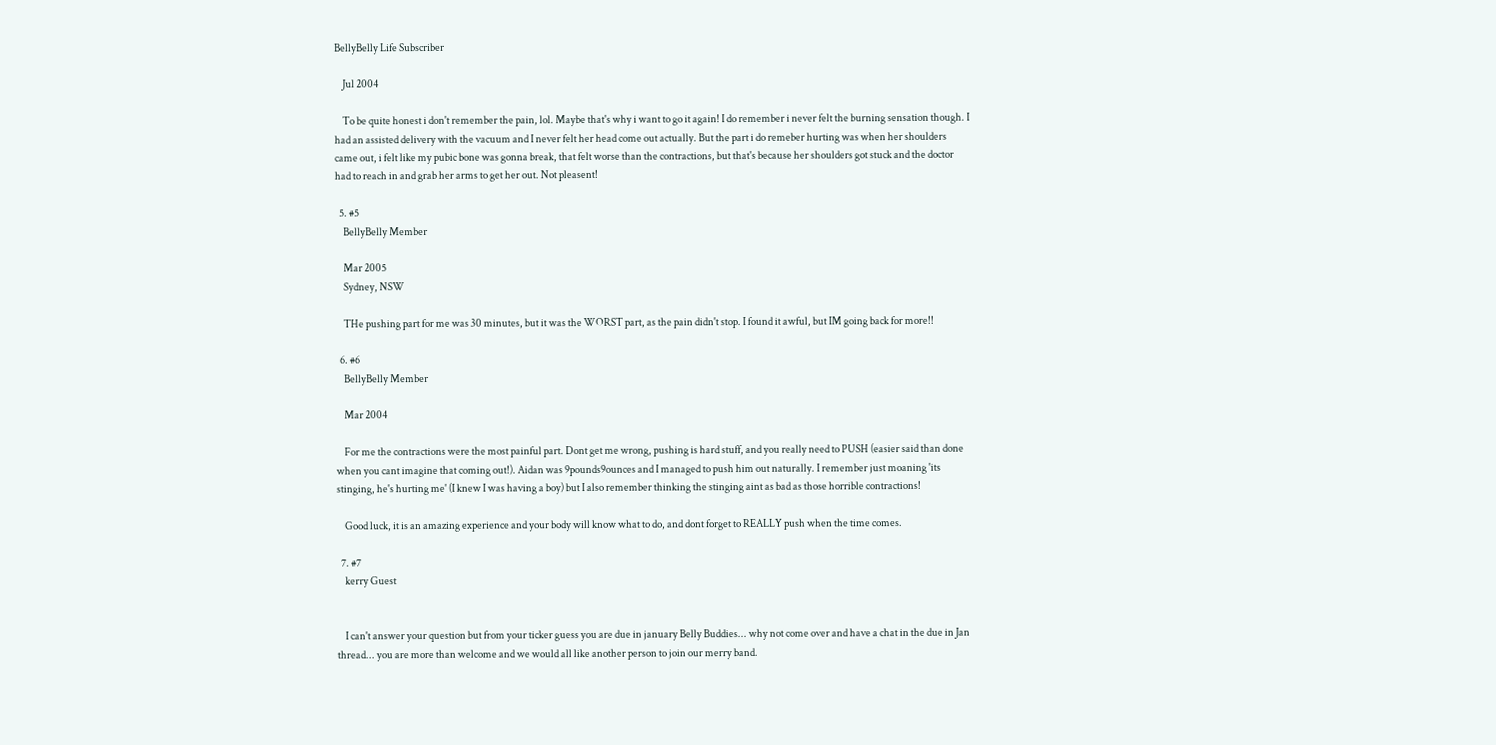BellyBelly Life Subscriber

    Jul 2004

    To be quite honest i don't remember the pain, lol. Maybe that's why i want to go it again! I do remember i never felt the burning sensation though. I had an assisted delivery with the vacuum and I never felt her head come out actually. But the part i do remeber hurting was when her shoulders came out, i felt like my pubic bone was gonna break, that felt worse than the contractions, but that's because her shoulders got stuck and the doctor had to reach in and grab her arms to get her out. Not pleasent!

  5. #5
    BellyBelly Member

    Mar 2005
    Sydney, NSW

    THe pushing part for me was 30 minutes, but it was the WORST part, as the pain didn't stop. I found it awful, but IM going back for more!!

  6. #6
    BellyBelly Member

    Mar 2004

    For me the contractions were the most painful part. Dont get me wrong, pushing is hard stuff, and you really need to PUSH (easier said than done when you cant imagine that coming out!). Aidan was 9pounds9ounces and I managed to push him out naturally. I remember just moaning 'its stinging, he's hurting me' (I knew I was having a boy) but I also remember thinking the stinging aint as bad as those horrible contractions!

    Good luck, it is an amazing experience and your body will know what to do, and dont forget to REALLY push when the time comes.

  7. #7
    kerry Guest


    I can't answer your question but from your ticker guess you are due in january Belly Buddies... why not come over and have a chat in the due in Jan thread... you are more than welcome and we would all like another person to join our merry band.